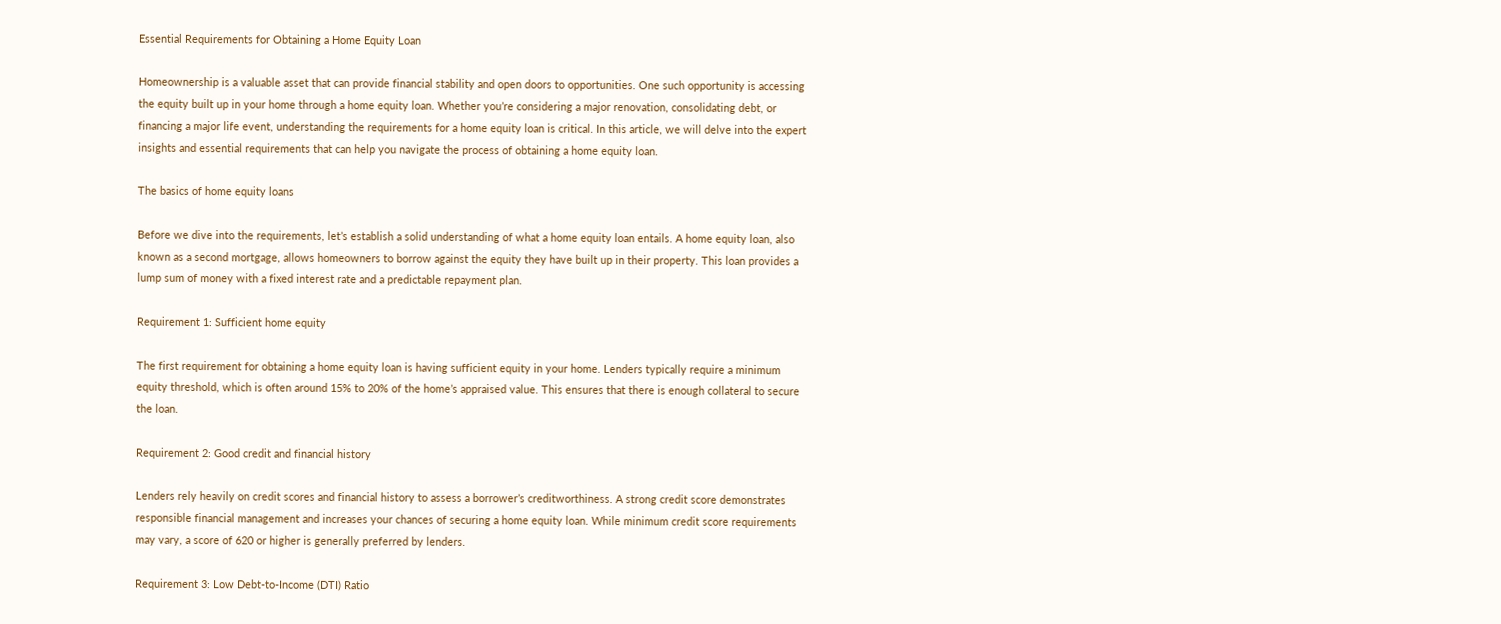Essential Requirements for Obtaining a Home Equity Loan

Homeownership is a valuable asset that can provide financial stability and open doors to opportunities. One such opportunity is accessing the equity built up in your home through a home equity loan. Whether you’re considering a major renovation, consolidating debt, or financing a major life event, understanding the requirements for a home equity loan is critical. In this article, we will delve into the expert insights and essential requirements that can help you navigate the process of obtaining a home equity loan.

The basics of home equity loans

Before we dive into the requirements, let’s establish a solid understanding of what a home equity loan entails. A home equity loan, also known as a second mortgage, allows homeowners to borrow against the equity they have built up in their property. This loan provides a lump sum of money with a fixed interest rate and a predictable repayment plan.

Requirement 1: Sufficient home equity

The first requirement for obtaining a home equity loan is having sufficient equity in your home. Lenders typically require a minimum equity threshold, which is often around 15% to 20% of the home’s appraised value. This ensures that there is enough collateral to secure the loan.

Requirement 2: Good credit and financial history

Lenders rely heavily on credit scores and financial history to assess a borrower’s creditworthiness. A strong credit score demonstrates responsible financial management and increases your chances of securing a home equity loan. While minimum credit score requirements may vary, a score of 620 or higher is generally preferred by lenders.

Requirement 3: Low Debt-to-Income (DTI) Ratio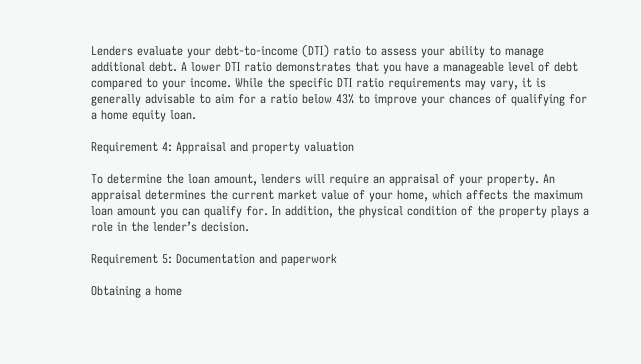Lenders evaluate your debt-to-income (DTI) ratio to assess your ability to manage additional debt. A lower DTI ratio demonstrates that you have a manageable level of debt compared to your income. While the specific DTI ratio requirements may vary, it is generally advisable to aim for a ratio below 43% to improve your chances of qualifying for a home equity loan.

Requirement 4: Appraisal and property valuation

To determine the loan amount, lenders will require an appraisal of your property. An appraisal determines the current market value of your home, which affects the maximum loan amount you can qualify for. In addition, the physical condition of the property plays a role in the lender’s decision.

Requirement 5: Documentation and paperwork

Obtaining a home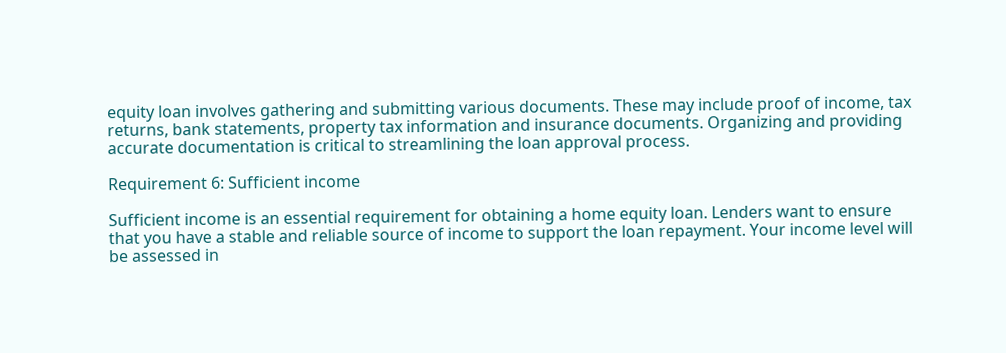equity loan involves gathering and submitting various documents. These may include proof of income, tax returns, bank statements, property tax information and insurance documents. Organizing and providing accurate documentation is critical to streamlining the loan approval process.

Requirement 6: Sufficient income

Sufficient income is an essential requirement for obtaining a home equity loan. Lenders want to ensure that you have a stable and reliable source of income to support the loan repayment. Your income level will be assessed in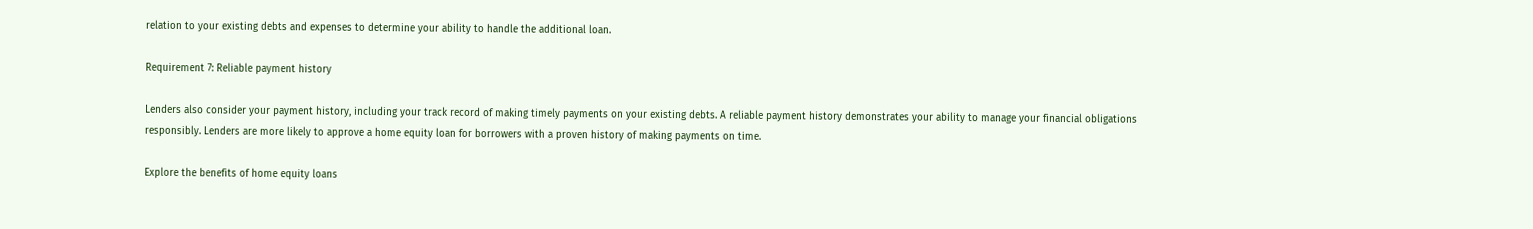relation to your existing debts and expenses to determine your ability to handle the additional loan.

Requirement 7: Reliable payment history

Lenders also consider your payment history, including your track record of making timely payments on your existing debts. A reliable payment history demonstrates your ability to manage your financial obligations responsibly. Lenders are more likely to approve a home equity loan for borrowers with a proven history of making payments on time.

Explore the benefits of home equity loans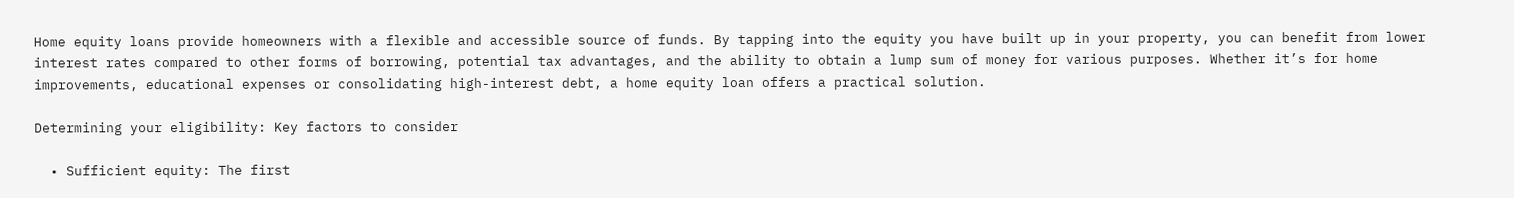Home equity loans provide homeowners with a flexible and accessible source of funds. By tapping into the equity you have built up in your property, you can benefit from lower interest rates compared to other forms of borrowing, potential tax advantages, and the ability to obtain a lump sum of money for various purposes. Whether it’s for home improvements, educational expenses or consolidating high-interest debt, a home equity loan offers a practical solution.

Determining your eligibility: Key factors to consider

  • Sufficient equity: The first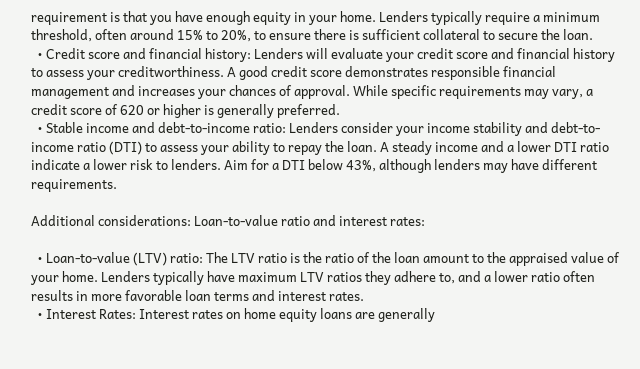requirement is that you have enough equity in your home. Lenders typically require a minimum threshold, often around 15% to 20%, to ensure there is sufficient collateral to secure the loan.
  • Credit score and financial history: Lenders will evaluate your credit score and financial history to assess your creditworthiness. A good credit score demonstrates responsible financial management and increases your chances of approval. While specific requirements may vary, a credit score of 620 or higher is generally preferred.
  • Stable income and debt-to-income ratio: Lenders consider your income stability and debt-to-income ratio (DTI) to assess your ability to repay the loan. A steady income and a lower DTI ratio indicate a lower risk to lenders. Aim for a DTI below 43%, although lenders may have different requirements.

Additional considerations: Loan-to-value ratio and interest rates:

  • Loan-to-value (LTV) ratio: The LTV ratio is the ratio of the loan amount to the appraised value of your home. Lenders typically have maximum LTV ratios they adhere to, and a lower ratio often results in more favorable loan terms and interest rates.
  • Interest Rates: Interest rates on home equity loans are generally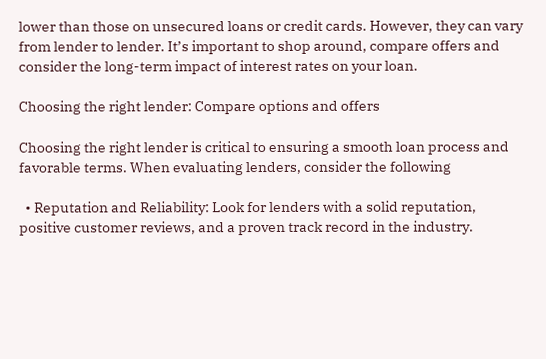lower than those on unsecured loans or credit cards. However, they can vary from lender to lender. It’s important to shop around, compare offers and consider the long-term impact of interest rates on your loan.

Choosing the right lender: Compare options and offers

Choosing the right lender is critical to ensuring a smooth loan process and favorable terms. When evaluating lenders, consider the following

  • Reputation and Reliability: Look for lenders with a solid reputation, positive customer reviews, and a proven track record in the industry.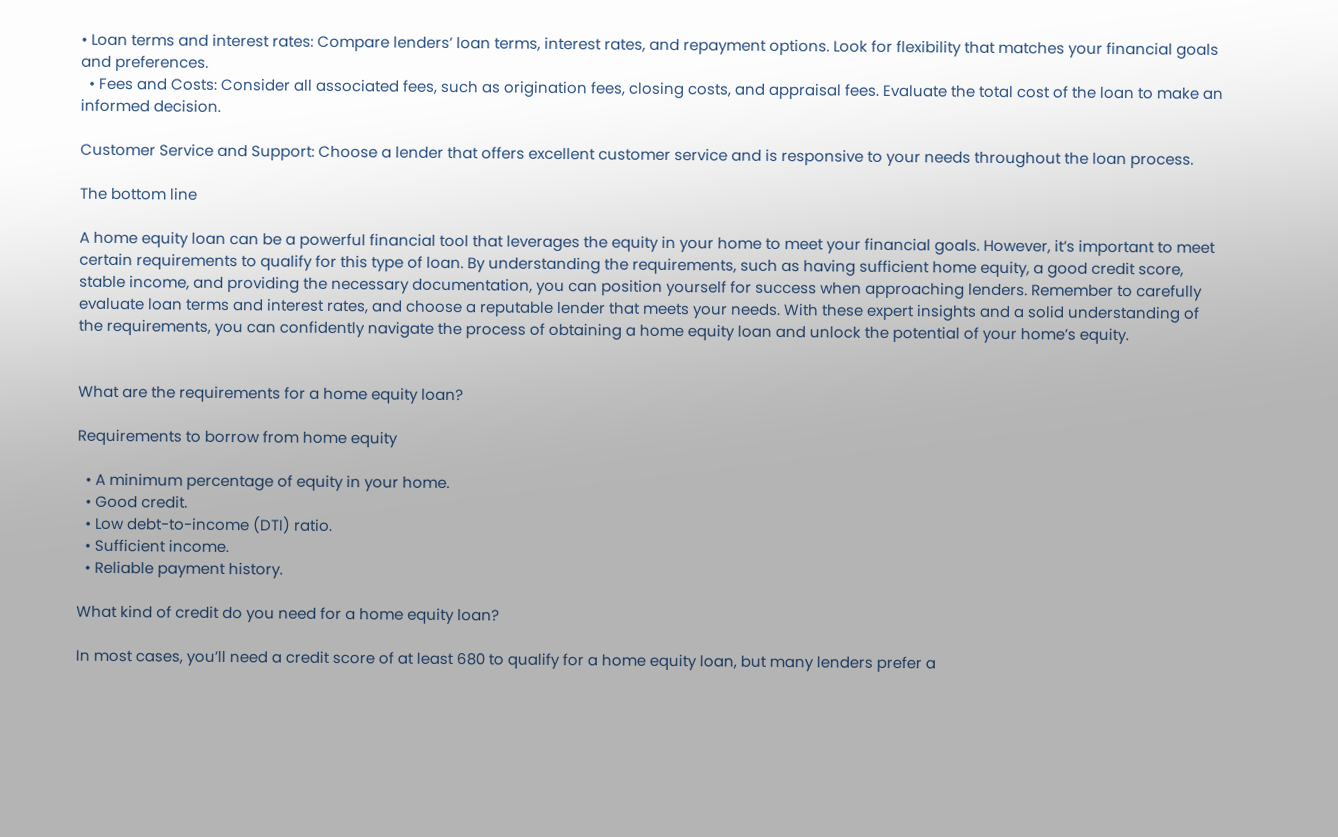• Loan terms and interest rates: Compare lenders’ loan terms, interest rates, and repayment options. Look for flexibility that matches your financial goals and preferences.
  • Fees and Costs: Consider all associated fees, such as origination fees, closing costs, and appraisal fees. Evaluate the total cost of the loan to make an informed decision.

Customer Service and Support: Choose a lender that offers excellent customer service and is responsive to your needs throughout the loan process.

The bottom line

A home equity loan can be a powerful financial tool that leverages the equity in your home to meet your financial goals. However, it’s important to meet certain requirements to qualify for this type of loan. By understanding the requirements, such as having sufficient home equity, a good credit score, stable income, and providing the necessary documentation, you can position yourself for success when approaching lenders. Remember to carefully evaluate loan terms and interest rates, and choose a reputable lender that meets your needs. With these expert insights and a solid understanding of the requirements, you can confidently navigate the process of obtaining a home equity loan and unlock the potential of your home’s equity.


What are the requirements for a home equity loan?

Requirements to borrow from home equity

  • A minimum percentage of equity in your home.
  • Good credit.
  • Low debt-to-income (DTI) ratio.
  • Sufficient income.
  • Reliable payment history.

What kind of credit do you need for a home equity loan?

In most cases, you’ll need a credit score of at least 680 to qualify for a home equity loan, but many lenders prefer a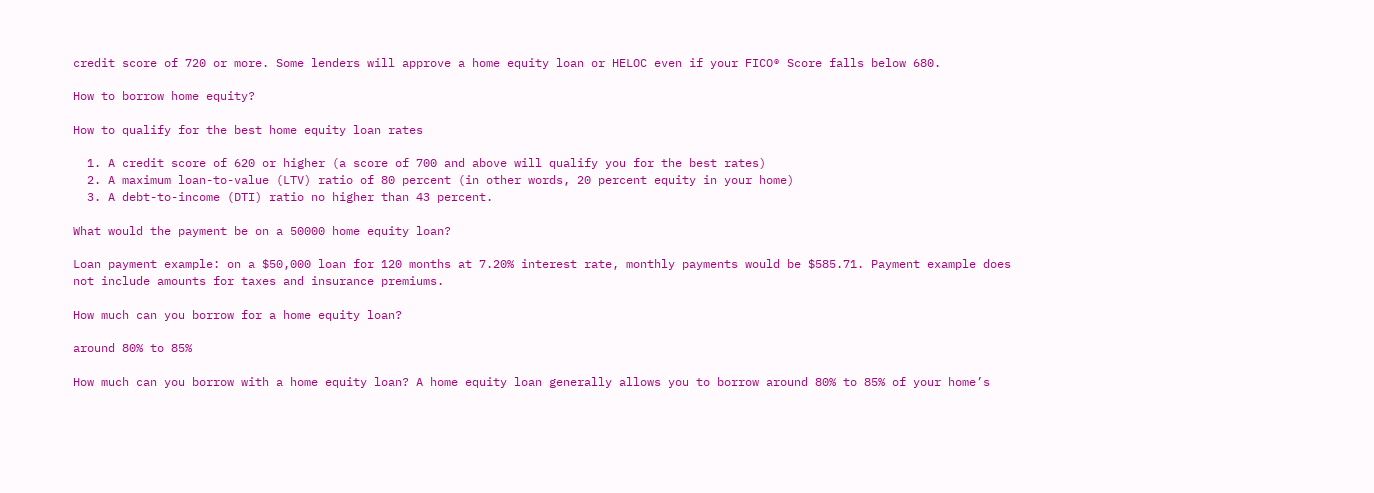credit score of 720 or more. Some lenders will approve a home equity loan or HELOC even if your FICO® Score falls below 680.

How to borrow home equity?

How to qualify for the best home equity loan rates

  1. A credit score of 620 or higher (a score of 700 and above will qualify you for the best rates)
  2. A maximum loan-to-value (LTV) ratio of 80 percent (in other words, 20 percent equity in your home)
  3. A debt-to-income (DTI) ratio no higher than 43 percent.

What would the payment be on a 50000 home equity loan?

Loan payment example: on a $50,000 loan for 120 months at 7.20% interest rate, monthly payments would be $585.71. Payment example does not include amounts for taxes and insurance premiums.

How much can you borrow for a home equity loan?

around 80% to 85%

How much can you borrow with a home equity loan? A home equity loan generally allows you to borrow around 80% to 85% of your home’s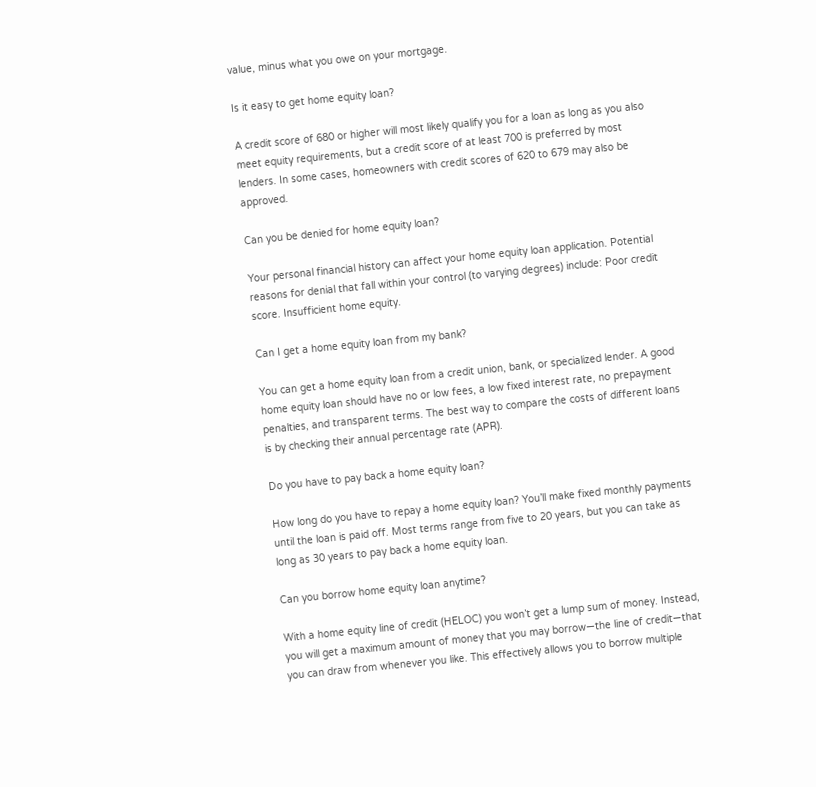value, minus what you owe on your mortgage.

Is it easy to get home equity loan?

A credit score of 680 or higher will most likely qualify you for a loan as long as you also meet equity requirements, but a credit score of at least 700 is preferred by most lenders. In some cases, homeowners with credit scores of 620 to 679 may also be approved.

Can you be denied for home equity loan?

Your personal financial history can affect your home equity loan application. Potential reasons for denial that fall within your control (to varying degrees) include: Poor credit score. Insufficient home equity.

Can I get a home equity loan from my bank?

You can get a home equity loan from a credit union, bank, or specialized lender. A good home equity loan should have no or low fees, a low fixed interest rate, no prepayment penalties, and transparent terms. The best way to compare the costs of different loans is by checking their annual percentage rate (APR).

Do you have to pay back a home equity loan?

How long do you have to repay a home equity loan? You’ll make fixed monthly payments until the loan is paid off. Most terms range from five to 20 years, but you can take as long as 30 years to pay back a home equity loan.

Can you borrow home equity loan anytime?

With a home equity line of credit (HELOC) you won’t get a lump sum of money. Instead, you will get a maximum amount of money that you may borrow—the line of credit—that you can draw from whenever you like. This effectively allows you to borrow multiple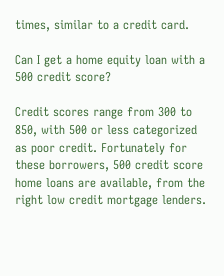times, similar to a credit card.

Can I get a home equity loan with a 500 credit score?

Credit scores range from 300 to 850, with 500 or less categorized as poor credit. Fortunately for these borrowers, 500 credit score home loans are available, from the right low credit mortgage lenders.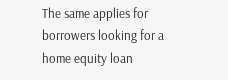The same applies for borrowers looking for a home equity loan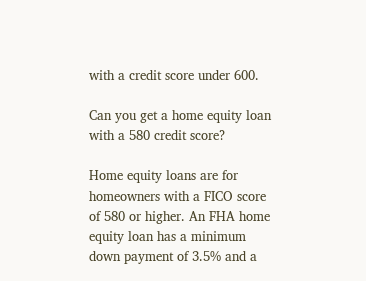with a credit score under 600.

Can you get a home equity loan with a 580 credit score?

Home equity loans are for homeowners with a FICO score of 580 or higher. An FHA home equity loan has a minimum down payment of 3.5% and a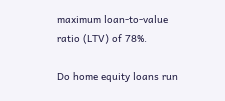maximum loan-to-value ratio (LTV) of 78%.

Do home equity loans run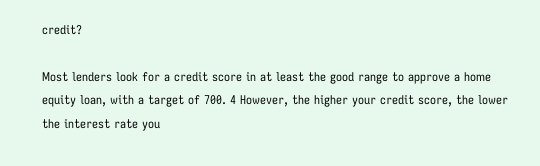credit?

Most lenders look for a credit score in at least the good range to approve a home equity loan, with a target of 700. 4 However, the higher your credit score, the lower the interest rate you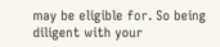may be eligible for. So being diligent with your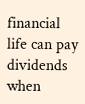financial life can pay dividends when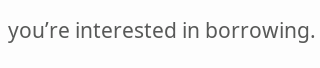you’re interested in borrowing.